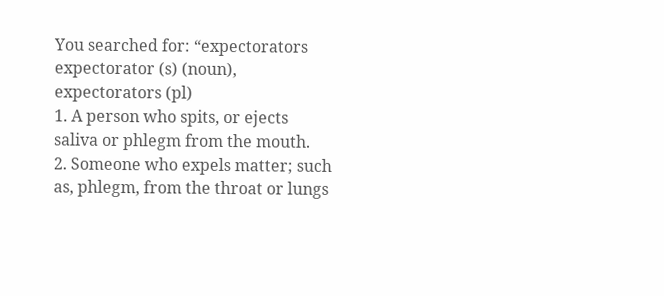You searched for: “expectorators
expectorator (s) (noun), expectorators (pl)
1. A person who spits, or ejects saliva or phlegm from the mouth.
2. Someone who expels matter; such as, phlegm, from the throat or lungs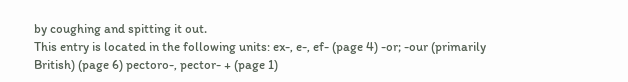by coughing and spitting it out.
This entry is located in the following units: ex-, e-, ef- (page 4) -or; -our (primarily British) (page 6) pectoro-, pector- + (page 1)